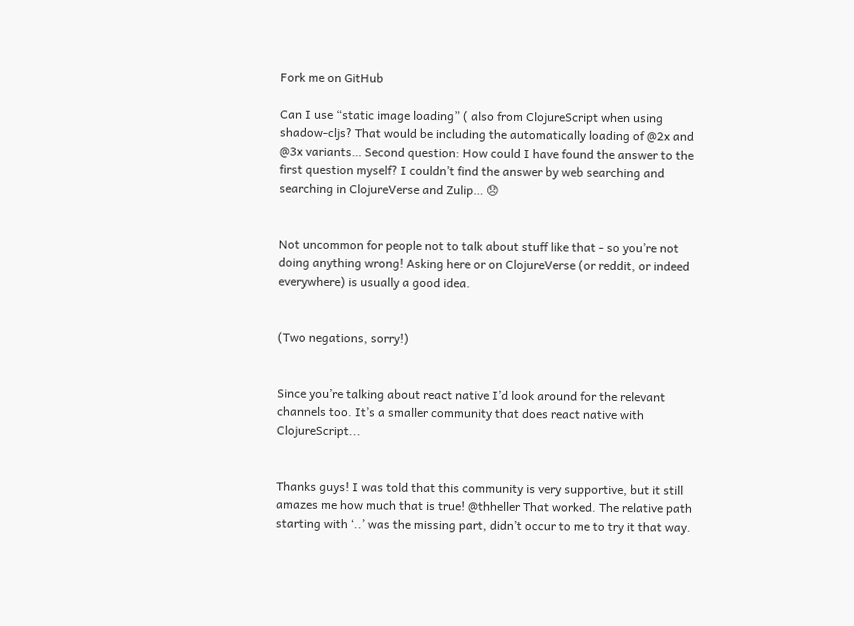Fork me on GitHub

Can I use “static image loading” ( also from ClojureScript when using shadow-cljs? That would be including the automatically loading of @2x and @3x variants… Second question: How could I have found the answer to the first question myself? I couldn’t find the answer by web searching and searching in ClojureVerse and Zulip… 😞


Not uncommon for people not to talk about stuff like that - so you’re not doing anything wrong! Asking here or on ClojureVerse (or reddit, or indeed everywhere) is usually a good idea.


(Two negations, sorry!)


Since you’re talking about react native I’d look around for the relevant channels too. It’s a smaller community that does react native with ClojureScript...


Thanks guys! I was told that this community is very supportive, but it still amazes me how much that is true! @thheller That worked. The relative path starting with ‘..’ was the missing part, didn’t occur to me to try it that way.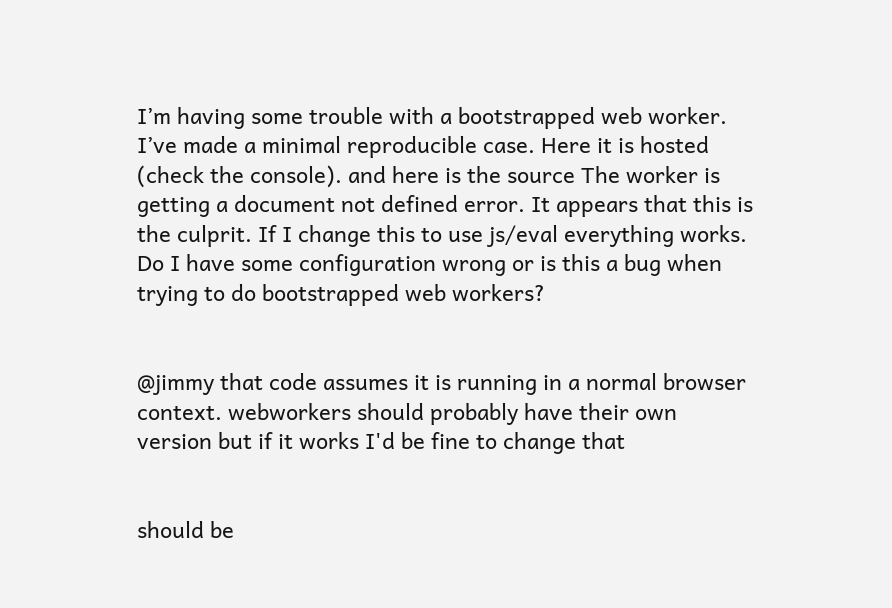I’m having some trouble with a bootstrapped web worker. I’ve made a minimal reproducible case. Here it is hosted (check the console). and here is the source The worker is getting a document not defined error. It appears that this is the culprit. If I change this to use js/eval everything works. Do I have some configuration wrong or is this a bug when trying to do bootstrapped web workers?


@jimmy that code assumes it is running in a normal browser context. webworkers should probably have their own version but if it works I'd be fine to change that


should be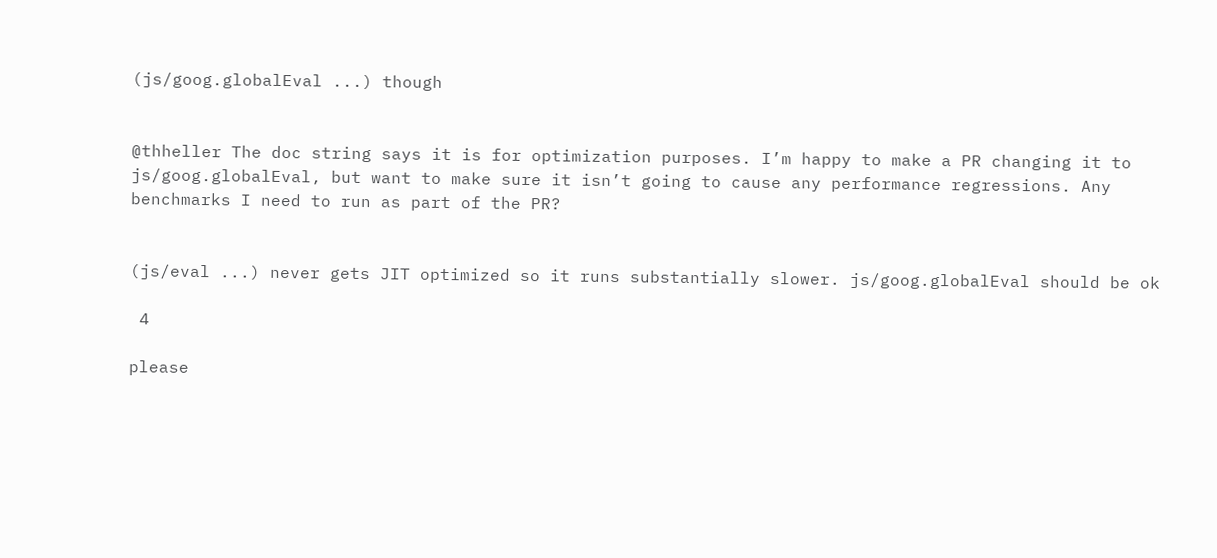(js/goog.globalEval ...) though


@thheller The doc string says it is for optimization purposes. I’m happy to make a PR changing it to js/goog.globalEval, but want to make sure it isn’t going to cause any performance regressions. Any benchmarks I need to run as part of the PR?


(js/eval ...) never gets JIT optimized so it runs substantially slower. js/goog.globalEval should be ok

 4

please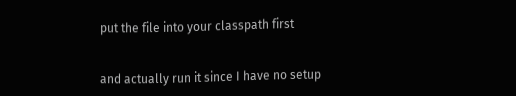put the file into your classpath first


and actually run it since I have no setup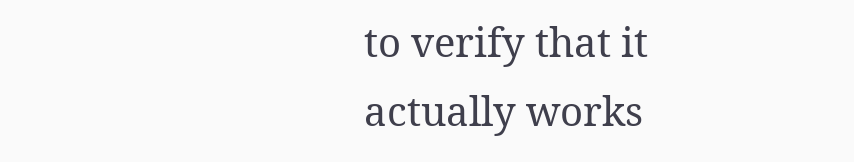to verify that it actually works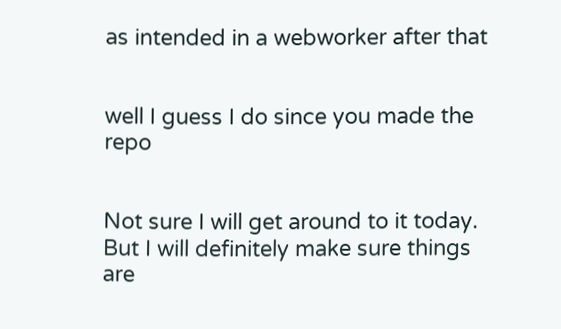as intended in a webworker after that


well I guess I do since you made the repo


Not sure I will get around to it today. But I will definitely make sure things are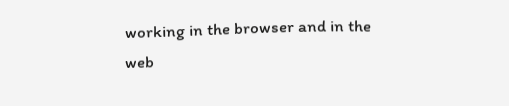working in the browser and in the web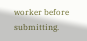worker before submitting.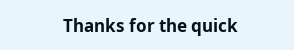Thanks for the quick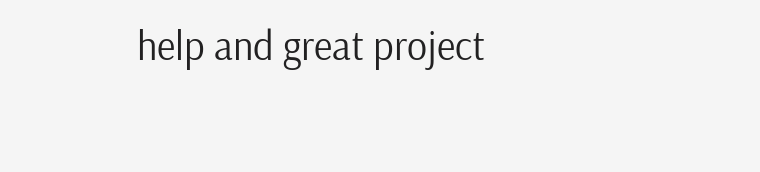help and great project